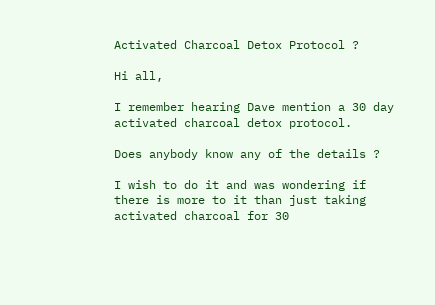Activated Charcoal Detox Protocol ?

Hi all,

I remember hearing Dave mention a 30 day activated charcoal detox protocol.

Does anybody know any of the details ?

I wish to do it and was wondering if there is more to it than just taking activated charcoal for 30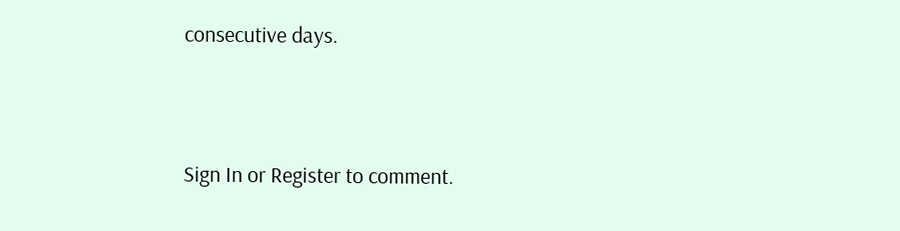consecutive days.



Sign In or Register to comment.